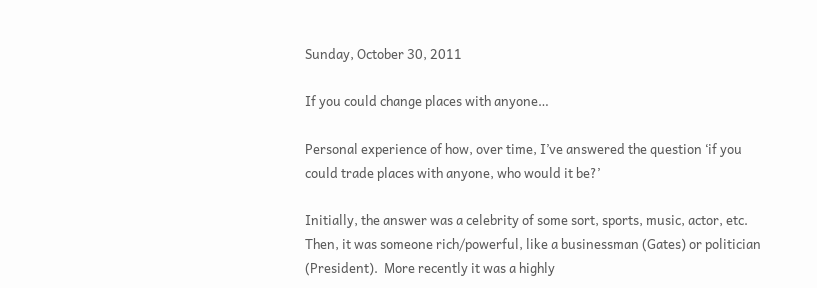Sunday, October 30, 2011

If you could change places with anyone…

Personal experience of how, over time, I’ve answered the question ‘if you could trade places with anyone, who would it be?’

Initially, the answer was a celebrity of some sort, sports, music, actor, etc.  Then, it was someone rich/powerful, like a businessman (Gates) or politician (President).  More recently it was a highly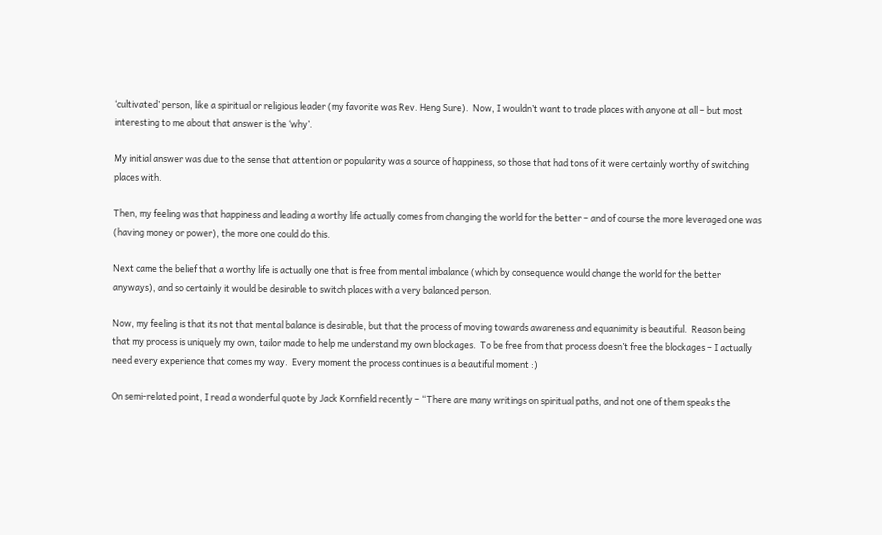‘cultivated’ person, like a spiritual or religious leader (my favorite was Rev. Heng Sure).  Now, I wouldn’t want to trade places with anyone at all – but most interesting to me about that answer is the ‘why’.

My initial answer was due to the sense that attention or popularity was a source of happiness, so those that had tons of it were certainly worthy of switching places with.

Then, my feeling was that happiness and leading a worthy life actually comes from changing the world for the better – and of course the more leveraged one was (having money or power), the more one could do this.

Next came the belief that a worthy life is actually one that is free from mental imbalance (which by consequence would change the world for the better anyways), and so certainly it would be desirable to switch places with a very balanced person.

Now, my feeling is that its not that mental balance is desirable, but that the process of moving towards awareness and equanimity is beautiful.  Reason being that my process is uniquely my own, tailor made to help me understand my own blockages.  To be free from that process doesn’t free the blockages – I actually need every experience that comes my way.  Every moment the process continues is a beautiful moment :)

On semi-related point, I read a wonderful quote by Jack Kornfield recently – “There are many writings on spiritual paths, and not one of them speaks the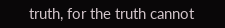truth, for the truth cannot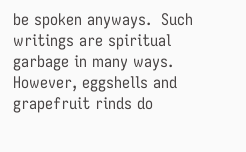be spoken anyways.  Such writings are spiritual garbage in many ways.  However, eggshells and grapefruit rinds do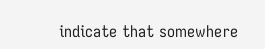indicate that somewhere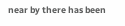near by there has been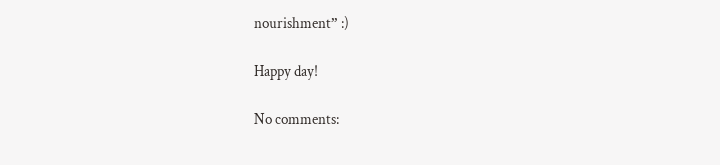nourishment” :)

Happy day!

No comments: